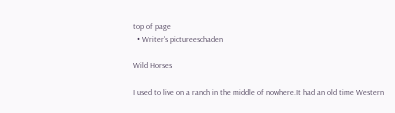top of page
  • Writer's pictureeschaden

Wild Horses

I used to live on a ranch in the middle of nowhere.It had an old time Western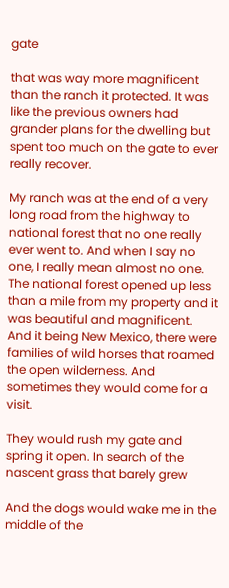gate

that was way more magnificent than the ranch it protected. It was like the previous owners had grander plans for the dwelling but spent too much on the gate to ever really recover.

My ranch was at the end of a very long road from the highway to national forest that no one really ever went to. And when I say no one, I really mean almost no one. The national forest opened up less than a mile from my property and it was beautiful and magnificent. And it being New Mexico, there were families of wild horses that roamed the open wilderness. And sometimes they would come for a visit.

They would rush my gate and spring it open. In search of the nascent grass that barely grew

And the dogs would wake me in the middle of the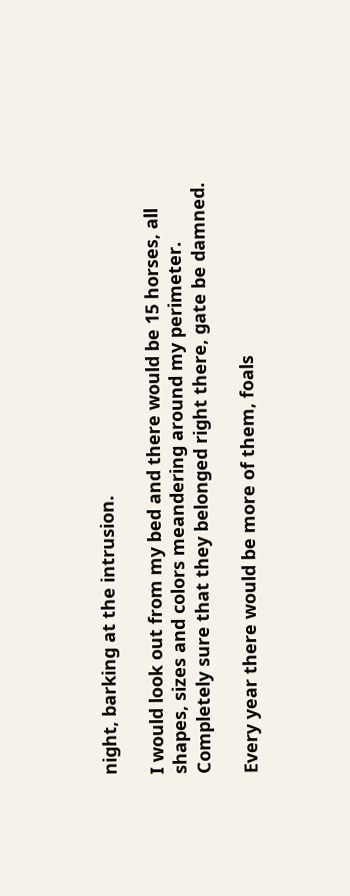night, barking at the intrusion.

I would look out from my bed and there would be 15 horses, all shapes, sizes and colors meandering around my perimeter. Completely sure that they belonged right there, gate be damned.

Every year there would be more of them, foals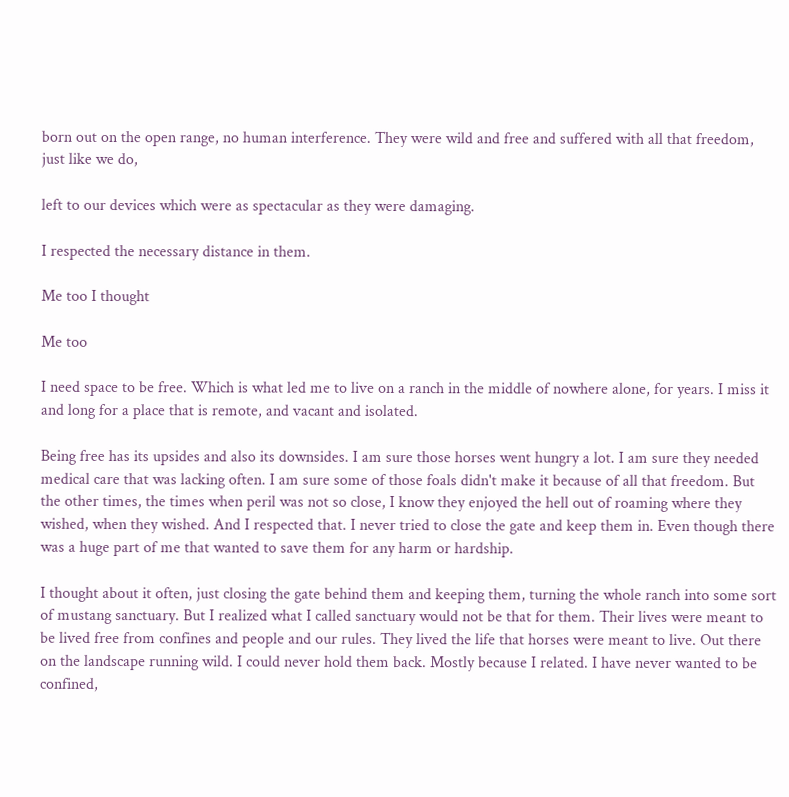born out on the open range, no human interference. They were wild and free and suffered with all that freedom, just like we do,

left to our devices which were as spectacular as they were damaging.

I respected the necessary distance in them.

Me too I thought

Me too

I need space to be free. Which is what led me to live on a ranch in the middle of nowhere alone, for years. I miss it and long for a place that is remote, and vacant and isolated.

Being free has its upsides and also its downsides. I am sure those horses went hungry a lot. I am sure they needed medical care that was lacking often. I am sure some of those foals didn't make it because of all that freedom. But the other times, the times when peril was not so close, I know they enjoyed the hell out of roaming where they wished, when they wished. And I respected that. I never tried to close the gate and keep them in. Even though there was a huge part of me that wanted to save them for any harm or hardship.

I thought about it often, just closing the gate behind them and keeping them, turning the whole ranch into some sort of mustang sanctuary. But I realized what I called sanctuary would not be that for them. Their lives were meant to be lived free from confines and people and our rules. They lived the life that horses were meant to live. Out there on the landscape running wild. I could never hold them back. Mostly because I related. I have never wanted to be confined,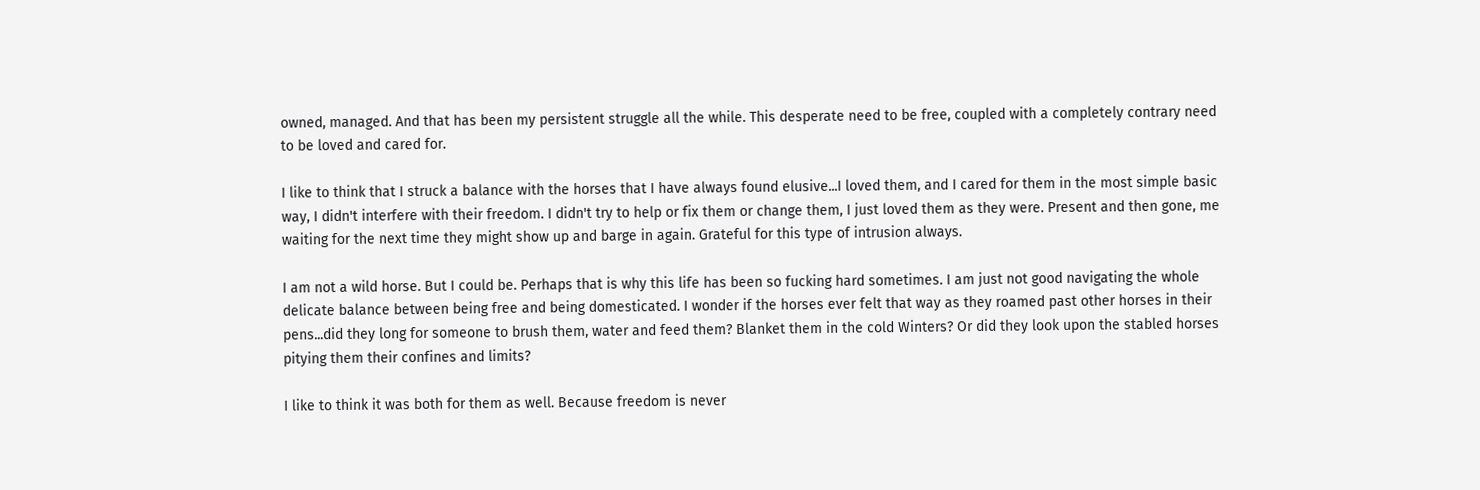owned, managed. And that has been my persistent struggle all the while. This desperate need to be free, coupled with a completely contrary need to be loved and cared for.

I like to think that I struck a balance with the horses that I have always found elusive...I loved them, and I cared for them in the most simple basic way, I didn't interfere with their freedom. I didn't try to help or fix them or change them, I just loved them as they were. Present and then gone, me waiting for the next time they might show up and barge in again. Grateful for this type of intrusion always.

I am not a wild horse. But I could be. Perhaps that is why this life has been so fucking hard sometimes. I am just not good navigating the whole delicate balance between being free and being domesticated. I wonder if the horses ever felt that way as they roamed past other horses in their pens...did they long for someone to brush them, water and feed them? Blanket them in the cold Winters? Or did they look upon the stabled horses pitying them their confines and limits?

I like to think it was both for them as well. Because freedom is never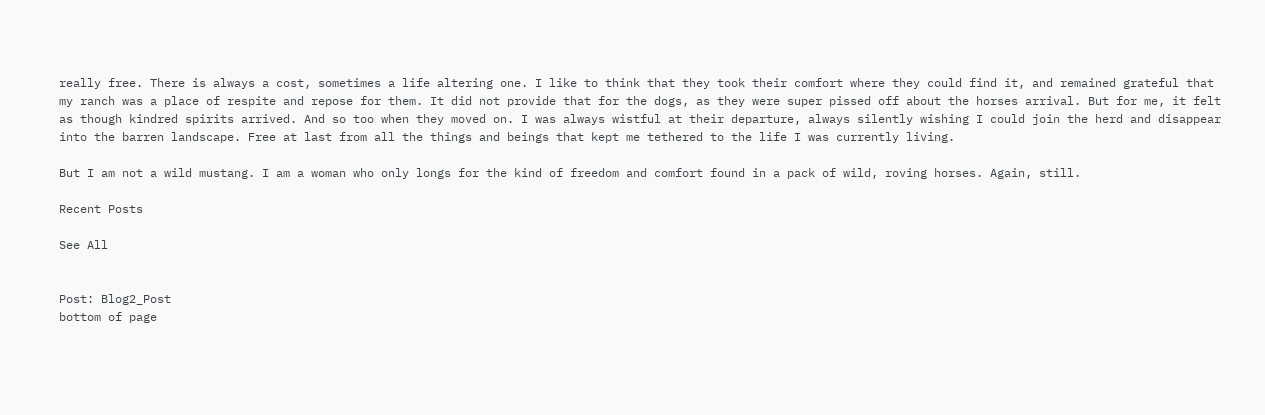really free. There is always a cost, sometimes a life altering one. I like to think that they took their comfort where they could find it, and remained grateful that my ranch was a place of respite and repose for them. It did not provide that for the dogs, as they were super pissed off about the horses arrival. But for me, it felt as though kindred spirits arrived. And so too when they moved on. I was always wistful at their departure, always silently wishing I could join the herd and disappear into the barren landscape. Free at last from all the things and beings that kept me tethered to the life I was currently living.

But I am not a wild mustang. I am a woman who only longs for the kind of freedom and comfort found in a pack of wild, roving horses. Again, still.

Recent Posts

See All


Post: Blog2_Post
bottom of page